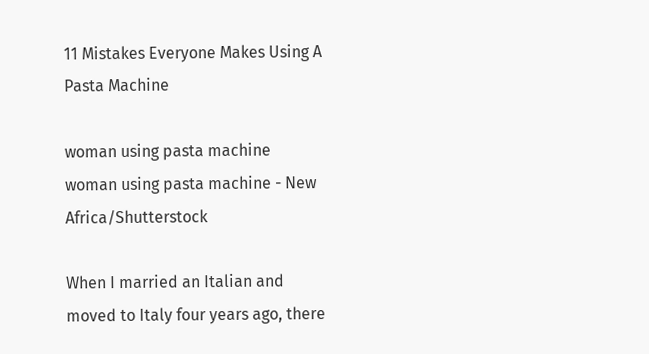11 Mistakes Everyone Makes Using A Pasta Machine

woman using pasta machine
woman using pasta machine - New Africa/Shutterstock

When I married an Italian and moved to Italy four years ago, there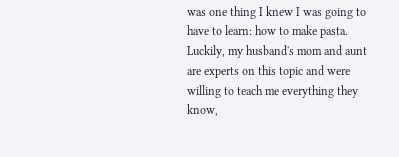was one thing I knew I was going to have to learn: how to make pasta. Luckily, my husband's mom and aunt are experts on this topic and were willing to teach me everything they know,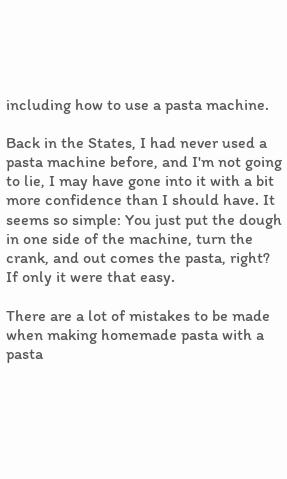including how to use a pasta machine.

Back in the States, I had never used a pasta machine before, and I'm not going to lie, I may have gone into it with a bit more confidence than I should have. It seems so simple: You just put the dough in one side of the machine, turn the crank, and out comes the pasta, right? If only it were that easy.

There are a lot of mistakes to be made when making homemade pasta with a pasta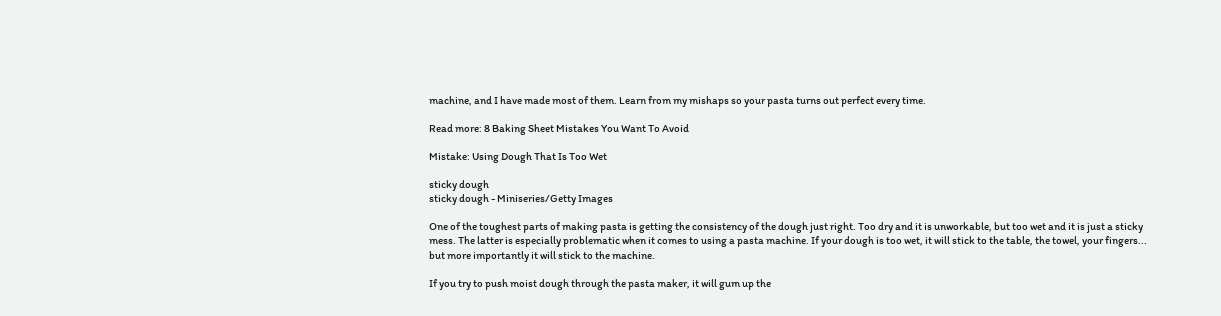machine, and I have made most of them. Learn from my mishaps so your pasta turns out perfect every time.

Read more: 8 Baking Sheet Mistakes You Want To Avoid

Mistake: Using Dough That Is Too Wet

sticky dough
sticky dough - Miniseries/Getty Images

One of the toughest parts of making pasta is getting the consistency of the dough just right. Too dry and it is unworkable, but too wet and it is just a sticky mess. The latter is especially problematic when it comes to using a pasta machine. If your dough is too wet, it will stick to the table, the towel, your fingers... but more importantly it will stick to the machine.

If you try to push moist dough through the pasta maker, it will gum up the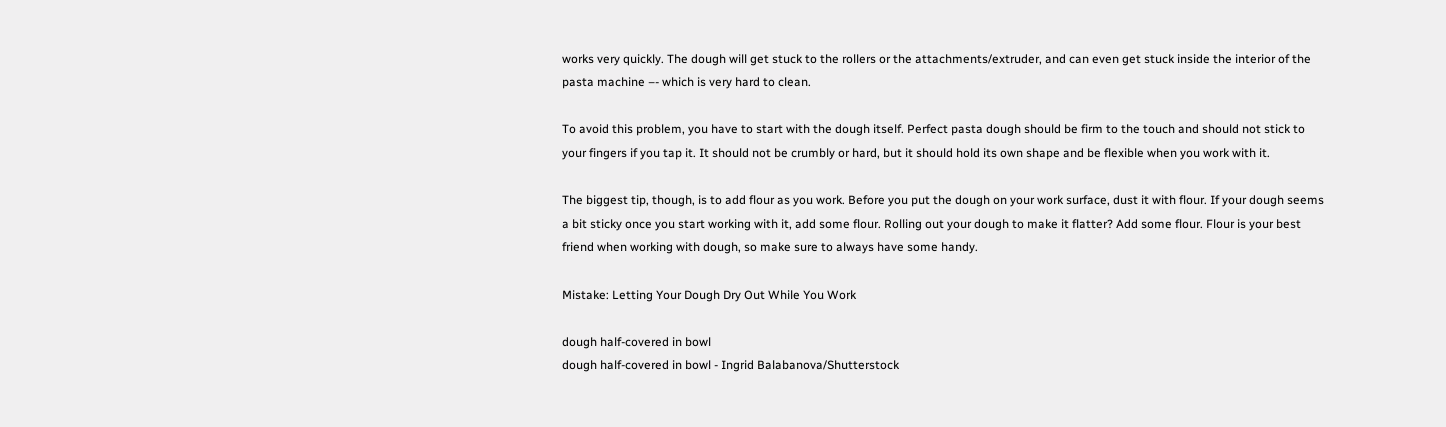works very quickly. The dough will get stuck to the rollers or the attachments/extruder, and can even get stuck inside the interior of the pasta machine –- which is very hard to clean.

To avoid this problem, you have to start with the dough itself. Perfect pasta dough should be firm to the touch and should not stick to your fingers if you tap it. It should not be crumbly or hard, but it should hold its own shape and be flexible when you work with it.

The biggest tip, though, is to add flour as you work. Before you put the dough on your work surface, dust it with flour. If your dough seems a bit sticky once you start working with it, add some flour. Rolling out your dough to make it flatter? Add some flour. Flour is your best friend when working with dough, so make sure to always have some handy.

Mistake: Letting Your Dough Dry Out While You Work

dough half-covered in bowl
dough half-covered in bowl - Ingrid Balabanova/Shutterstock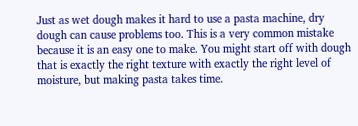Just as wet dough makes it hard to use a pasta machine, dry dough can cause problems too. This is a very common mistake because it is an easy one to make. You might start off with dough that is exactly the right texture with exactly the right level of moisture, but making pasta takes time.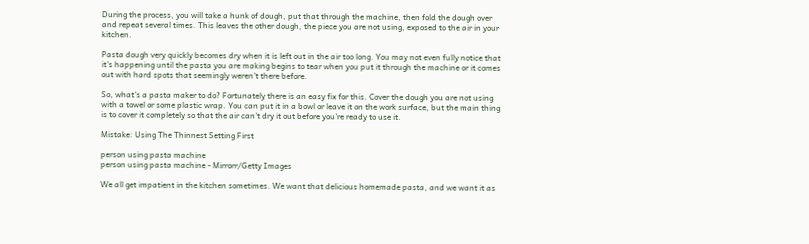During the process, you will take a hunk of dough, put that through the machine, then fold the dough over and repeat several times. This leaves the other dough, the piece you are not using, exposed to the air in your kitchen.

Pasta dough very quickly becomes dry when it is left out in the air too long. You may not even fully notice that it's happening until the pasta you are making begins to tear when you put it through the machine or it comes out with hard spots that seemingly weren't there before.

So, what's a pasta maker to do? Fortunately there is an easy fix for this. Cover the dough you are not using with a towel or some plastic wrap. You can put it in a bowl or leave it on the work surface, but the main thing is to cover it completely so that the air can't dry it out before you're ready to use it.

Mistake: Using The Thinnest Setting First

person using pasta machine
person using pasta machine - Mirrorr/Getty Images

We all get impatient in the kitchen sometimes. We want that delicious homemade pasta, and we want it as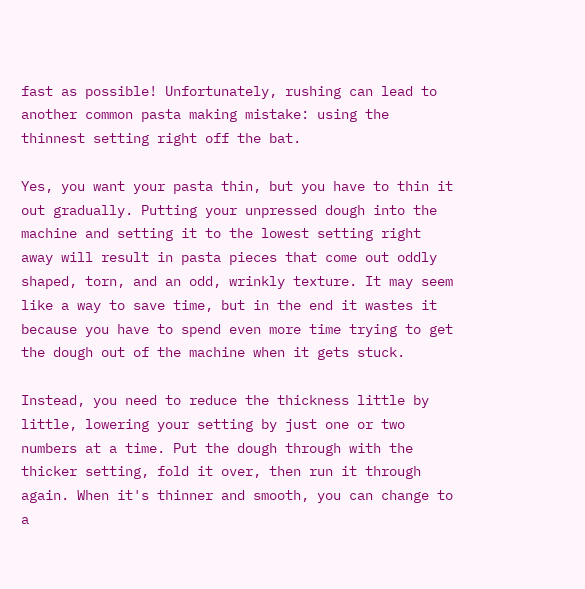fast as possible! Unfortunately, rushing can lead to another common pasta making mistake: using the thinnest setting right off the bat.

Yes, you want your pasta thin, but you have to thin it out gradually. Putting your unpressed dough into the machine and setting it to the lowest setting right away will result in pasta pieces that come out oddly shaped, torn, and an odd, wrinkly texture. It may seem like a way to save time, but in the end it wastes it because you have to spend even more time trying to get the dough out of the machine when it gets stuck.

Instead, you need to reduce the thickness little by little, lowering your setting by just one or two numbers at a time. Put the dough through with the thicker setting, fold it over, then run it through again. When it's thinner and smooth, you can change to a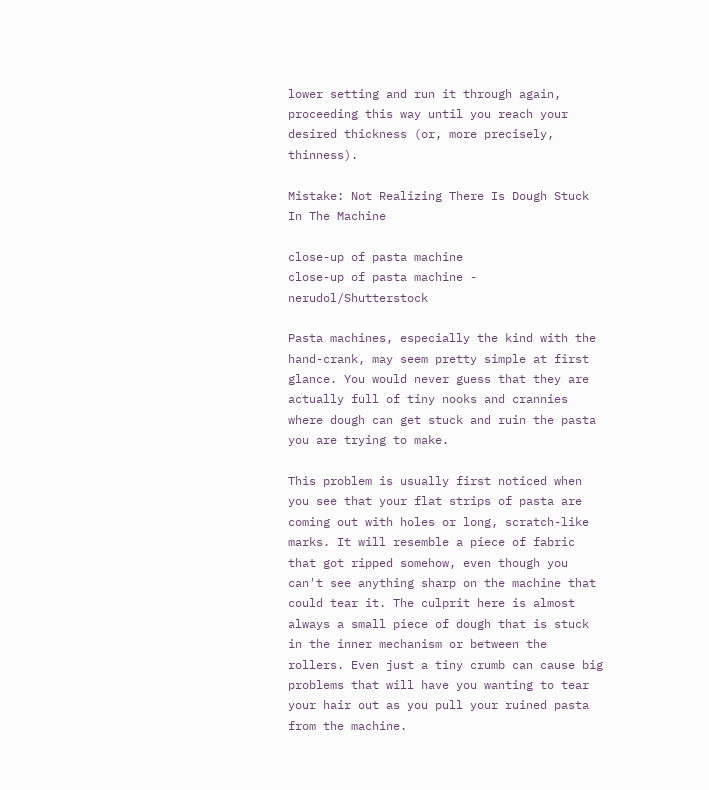lower setting and run it through again, proceeding this way until you reach your desired thickness (or, more precisely, thinness).

Mistake: Not Realizing There Is Dough Stuck In The Machine

close-up of pasta machine
close-up of pasta machine - nerudol/Shutterstock

Pasta machines, especially the kind with the hand-crank, may seem pretty simple at first glance. You would never guess that they are actually full of tiny nooks and crannies where dough can get stuck and ruin the pasta you are trying to make.

This problem is usually first noticed when you see that your flat strips of pasta are coming out with holes or long, scratch-like marks. It will resemble a piece of fabric that got ripped somehow, even though you can't see anything sharp on the machine that could tear it. The culprit here is almost always a small piece of dough that is stuck in the inner mechanism or between the rollers. Even just a tiny crumb can cause big problems that will have you wanting to tear your hair out as you pull your ruined pasta from the machine.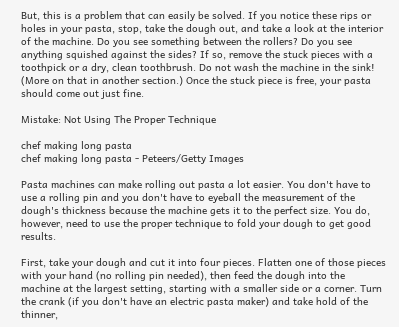But, this is a problem that can easily be solved. If you notice these rips or holes in your pasta, stop, take the dough out, and take a look at the interior of the machine. Do you see something between the rollers? Do you see anything squished against the sides? If so, remove the stuck pieces with a toothpick or a dry, clean toothbrush. Do not wash the machine in the sink! (More on that in another section.) Once the stuck piece is free, your pasta should come out just fine.

Mistake: Not Using The Proper Technique

chef making long pasta
chef making long pasta - Peteers/Getty Images

Pasta machines can make rolling out pasta a lot easier. You don't have to use a rolling pin and you don't have to eyeball the measurement of the dough's thickness because the machine gets it to the perfect size. You do, however, need to use the proper technique to fold your dough to get good results.

First, take your dough and cut it into four pieces. Flatten one of those pieces with your hand (no rolling pin needed), then feed the dough into the machine at the largest setting, starting with a smaller side or a corner. Turn the crank (if you don't have an electric pasta maker) and take hold of the thinner,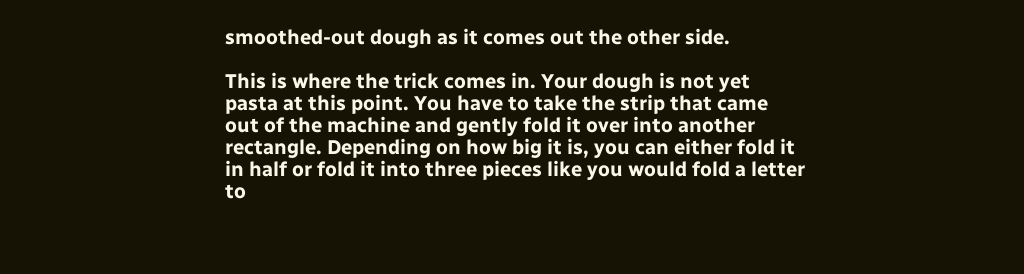smoothed-out dough as it comes out the other side.

This is where the trick comes in. Your dough is not yet pasta at this point. You have to take the strip that came out of the machine and gently fold it over into another rectangle. Depending on how big it is, you can either fold it in half or fold it into three pieces like you would fold a letter to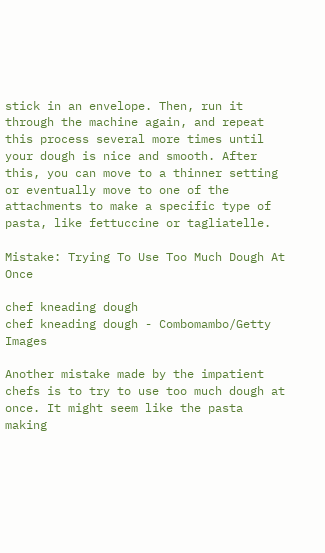stick in an envelope. Then, run it through the machine again, and repeat this process several more times until your dough is nice and smooth. After this, you can move to a thinner setting or eventually move to one of the attachments to make a specific type of pasta, like fettuccine or tagliatelle.

Mistake: Trying To Use Too Much Dough At Once

chef kneading dough
chef kneading dough - Combomambo/Getty Images

Another mistake made by the impatient chefs is to try to use too much dough at once. It might seem like the pasta making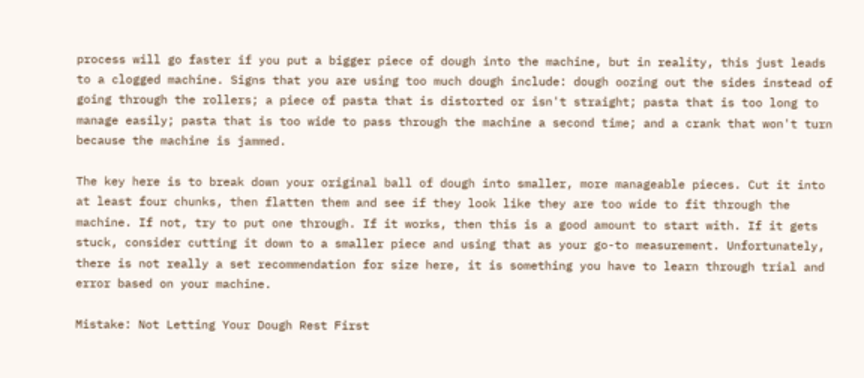process will go faster if you put a bigger piece of dough into the machine, but in reality, this just leads to a clogged machine. Signs that you are using too much dough include: dough oozing out the sides instead of going through the rollers; a piece of pasta that is distorted or isn't straight; pasta that is too long to manage easily; pasta that is too wide to pass through the machine a second time; and a crank that won't turn because the machine is jammed.

The key here is to break down your original ball of dough into smaller, more manageable pieces. Cut it into at least four chunks, then flatten them and see if they look like they are too wide to fit through the machine. If not, try to put one through. If it works, then this is a good amount to start with. If it gets stuck, consider cutting it down to a smaller piece and using that as your go-to measurement. Unfortunately, there is not really a set recommendation for size here, it is something you have to learn through trial and error based on your machine.

Mistake: Not Letting Your Dough Rest First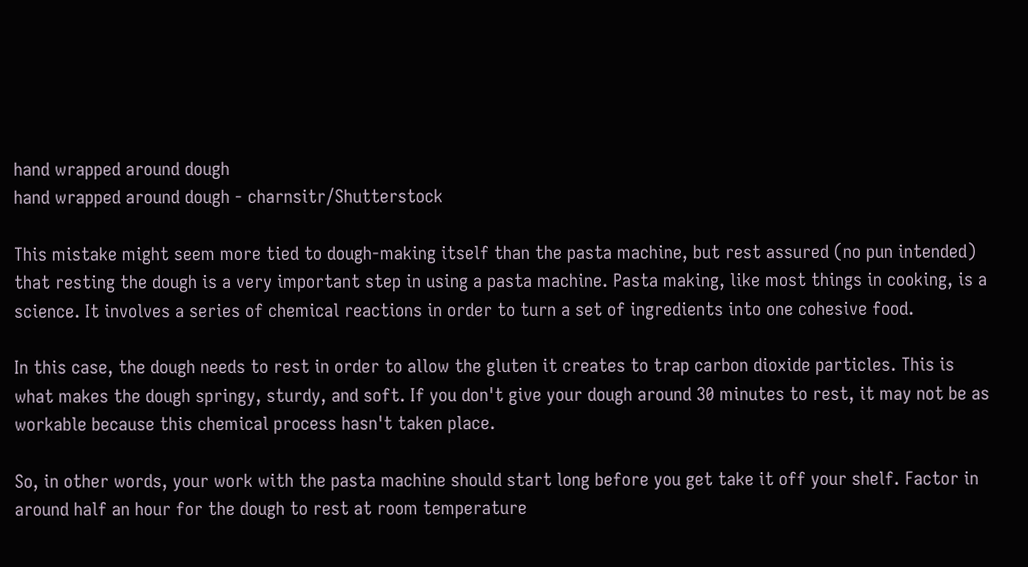hand wrapped around dough
hand wrapped around dough - charnsitr/Shutterstock

This mistake might seem more tied to dough-making itself than the pasta machine, but rest assured (no pun intended) that resting the dough is a very important step in using a pasta machine. Pasta making, like most things in cooking, is a science. It involves a series of chemical reactions in order to turn a set of ingredients into one cohesive food.

In this case, the dough needs to rest in order to allow the gluten it creates to trap carbon dioxide particles. This is what makes the dough springy, sturdy, and soft. If you don't give your dough around 30 minutes to rest, it may not be as workable because this chemical process hasn't taken place.

So, in other words, your work with the pasta machine should start long before you get take it off your shelf. Factor in around half an hour for the dough to rest at room temperature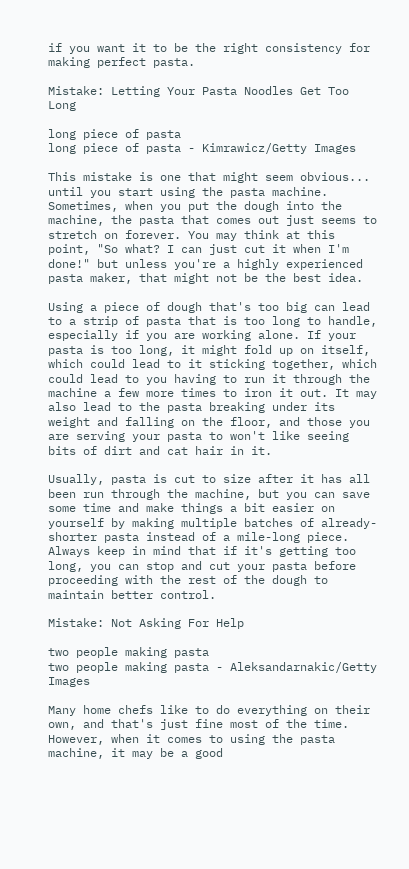if you want it to be the right consistency for making perfect pasta.

Mistake: Letting Your Pasta Noodles Get Too Long

long piece of pasta
long piece of pasta - Kimrawicz/Getty Images

This mistake is one that might seem obvious... until you start using the pasta machine. Sometimes, when you put the dough into the machine, the pasta that comes out just seems to stretch on forever. You may think at this point, "So what? I can just cut it when I'm done!" but unless you're a highly experienced pasta maker, that might not be the best idea.

Using a piece of dough that's too big can lead to a strip of pasta that is too long to handle, especially if you are working alone. If your pasta is too long, it might fold up on itself, which could lead to it sticking together, which could lead to you having to run it through the machine a few more times to iron it out. It may also lead to the pasta breaking under its weight and falling on the floor, and those you are serving your pasta to won't like seeing bits of dirt and cat hair in it.

Usually, pasta is cut to size after it has all been run through the machine, but you can save some time and make things a bit easier on yourself by making multiple batches of already-shorter pasta instead of a mile-long piece. Always keep in mind that if it's getting too long, you can stop and cut your pasta before proceeding with the rest of the dough to maintain better control.

Mistake: Not Asking For Help

two people making pasta
two people making pasta - Aleksandarnakic/Getty Images

Many home chefs like to do everything on their own, and that's just fine most of the time. However, when it comes to using the pasta machine, it may be a good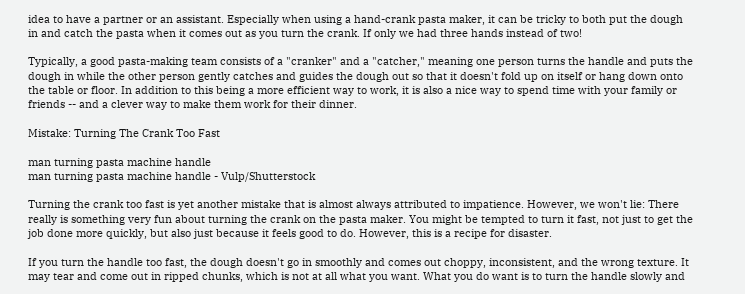idea to have a partner or an assistant. Especially when using a hand-crank pasta maker, it can be tricky to both put the dough in and catch the pasta when it comes out as you turn the crank. If only we had three hands instead of two!

Typically, a good pasta-making team consists of a "cranker" and a "catcher," meaning one person turns the handle and puts the dough in while the other person gently catches and guides the dough out so that it doesn't fold up on itself or hang down onto the table or floor. In addition to this being a more efficient way to work, it is also a nice way to spend time with your family or friends -- and a clever way to make them work for their dinner.

Mistake: Turning The Crank Too Fast

man turning pasta machine handle
man turning pasta machine handle - Vulp/Shutterstock

Turning the crank too fast is yet another mistake that is almost always attributed to impatience. However, we won't lie: There really is something very fun about turning the crank on the pasta maker. You might be tempted to turn it fast, not just to get the job done more quickly, but also just because it feels good to do. However, this is a recipe for disaster.

If you turn the handle too fast, the dough doesn't go in smoothly and comes out choppy, inconsistent, and the wrong texture. It may tear and come out in ripped chunks, which is not at all what you want. What you do want is to turn the handle slowly and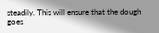steadily. This will ensure that the dough goes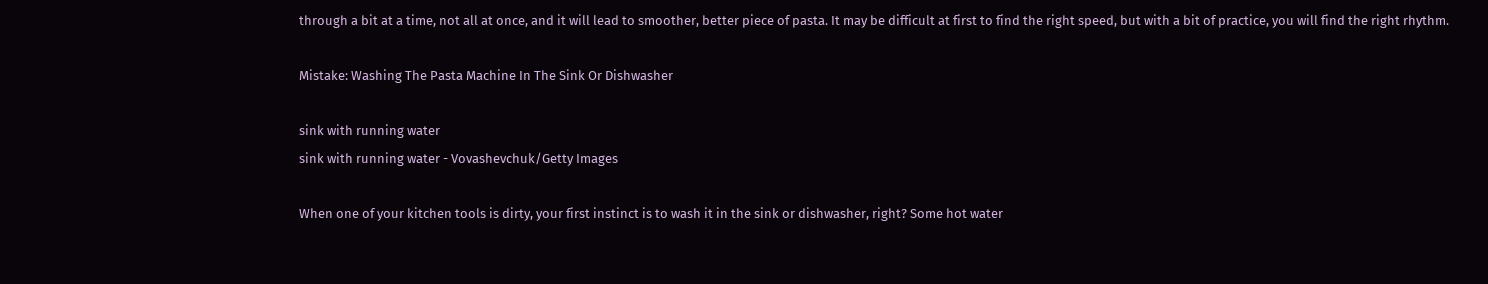through a bit at a time, not all at once, and it will lead to smoother, better piece of pasta. It may be difficult at first to find the right speed, but with a bit of practice, you will find the right rhythm.

Mistake: Washing The Pasta Machine In The Sink Or Dishwasher

sink with running water
sink with running water - Vovashevchuk/Getty Images

When one of your kitchen tools is dirty, your first instinct is to wash it in the sink or dishwasher, right? Some hot water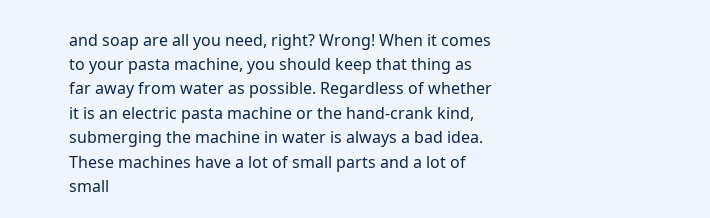and soap are all you need, right? Wrong! When it comes to your pasta machine, you should keep that thing as far away from water as possible. Regardless of whether it is an electric pasta machine or the hand-crank kind, submerging the machine in water is always a bad idea. These machines have a lot of small parts and a lot of small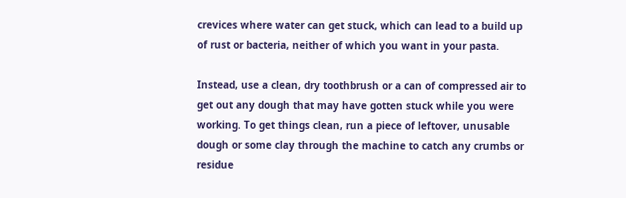crevices where water can get stuck, which can lead to a build up of rust or bacteria, neither of which you want in your pasta.

Instead, use a clean, dry toothbrush or a can of compressed air to get out any dough that may have gotten stuck while you were working. To get things clean, run a piece of leftover, unusable dough or some clay through the machine to catch any crumbs or residue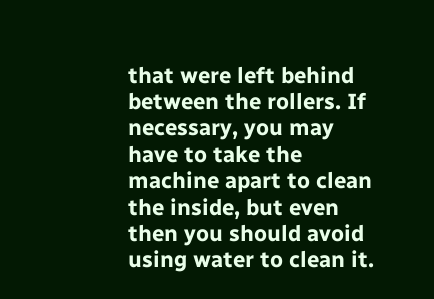that were left behind between the rollers. If necessary, you may have to take the machine apart to clean the inside, but even then you should avoid using water to clean it.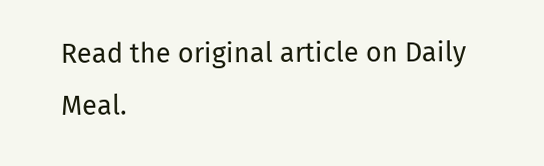Read the original article on Daily Meal.